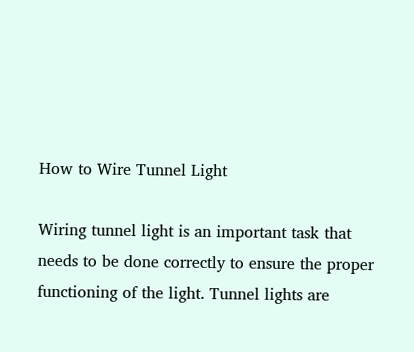How to Wire Tunnel Light

Wiring tunnel light is an important task that needs to be done correctly to ensure the proper functioning of the light. Tunnel lights are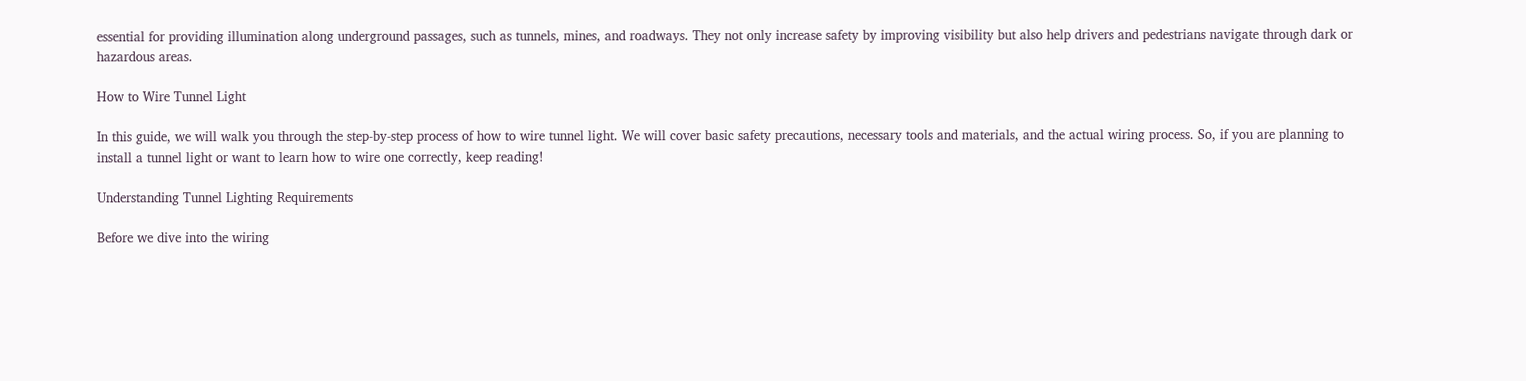essential for providing illumination along underground passages, such as tunnels, mines, and roadways. They not only increase safety by improving visibility but also help drivers and pedestrians navigate through dark or hazardous areas.

How to Wire Tunnel Light

In this guide, we will walk you through the step-by-step process of how to wire tunnel light. We will cover basic safety precautions, necessary tools and materials, and the actual wiring process. So, if you are planning to install a tunnel light or want to learn how to wire one correctly, keep reading!

Understanding Tunnel Lighting Requirements

Before we dive into the wiring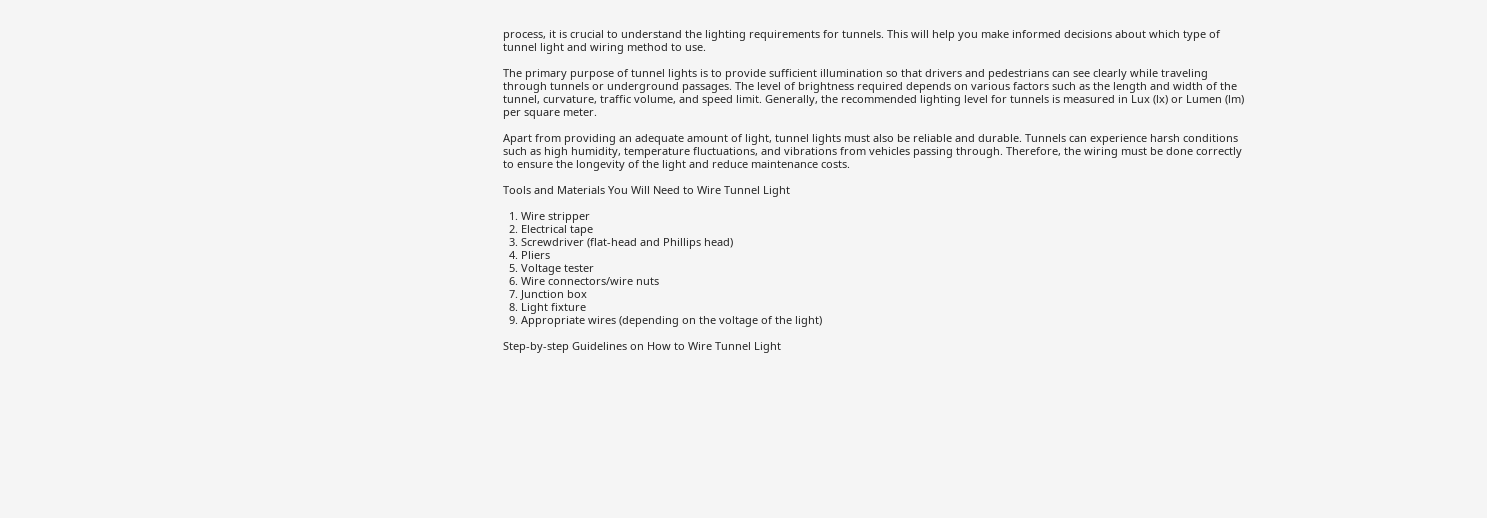process, it is crucial to understand the lighting requirements for tunnels. This will help you make informed decisions about which type of tunnel light and wiring method to use.

The primary purpose of tunnel lights is to provide sufficient illumination so that drivers and pedestrians can see clearly while traveling through tunnels or underground passages. The level of brightness required depends on various factors such as the length and width of the tunnel, curvature, traffic volume, and speed limit. Generally, the recommended lighting level for tunnels is measured in Lux (lx) or Lumen (lm) per square meter.

Apart from providing an adequate amount of light, tunnel lights must also be reliable and durable. Tunnels can experience harsh conditions such as high humidity, temperature fluctuations, and vibrations from vehicles passing through. Therefore, the wiring must be done correctly to ensure the longevity of the light and reduce maintenance costs.

Tools and Materials You Will Need to Wire Tunnel Light

  1. Wire stripper
  2. Electrical tape
  3. Screwdriver (flat-head and Phillips head)
  4. Pliers
  5. Voltage tester
  6. Wire connectors/wire nuts
  7. Junction box
  8. Light fixture
  9. Appropriate wires (depending on the voltage of the light)

Step-by-step Guidelines on How to Wire Tunnel Light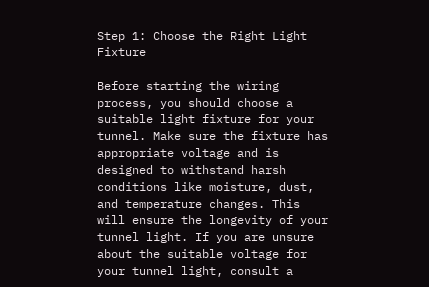Step 1: Choose the Right Light Fixture

Before starting the wiring process, you should choose a suitable light fixture for your tunnel. Make sure the fixture has appropriate voltage and is designed to withstand harsh conditions like moisture, dust, and temperature changes. This will ensure the longevity of your tunnel light. If you are unsure about the suitable voltage for your tunnel light, consult a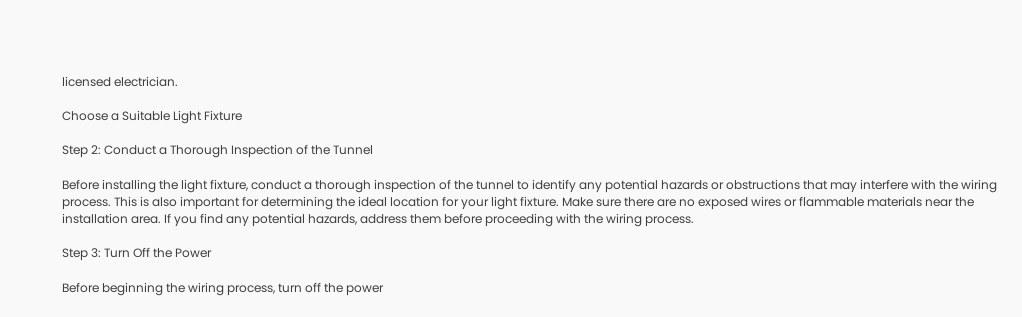licensed electrician.

Choose a Suitable Light Fixture

Step 2: Conduct a Thorough Inspection of the Tunnel

Before installing the light fixture, conduct a thorough inspection of the tunnel to identify any potential hazards or obstructions that may interfere with the wiring process. This is also important for determining the ideal location for your light fixture. Make sure there are no exposed wires or flammable materials near the installation area. If you find any potential hazards, address them before proceeding with the wiring process.

Step 3: Turn Off the Power

Before beginning the wiring process, turn off the power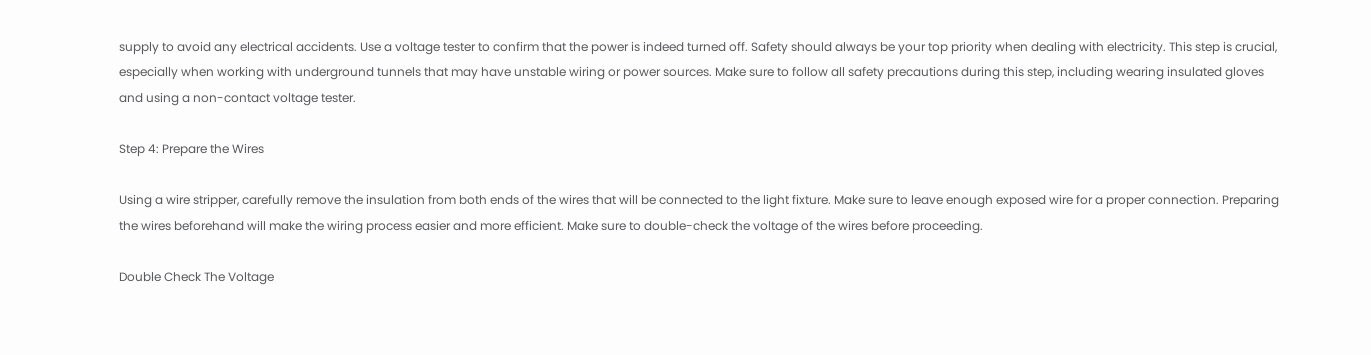supply to avoid any electrical accidents. Use a voltage tester to confirm that the power is indeed turned off. Safety should always be your top priority when dealing with electricity. This step is crucial, especially when working with underground tunnels that may have unstable wiring or power sources. Make sure to follow all safety precautions during this step, including wearing insulated gloves and using a non-contact voltage tester.

Step 4: Prepare the Wires

Using a wire stripper, carefully remove the insulation from both ends of the wires that will be connected to the light fixture. Make sure to leave enough exposed wire for a proper connection. Preparing the wires beforehand will make the wiring process easier and more efficient. Make sure to double-check the voltage of the wires before proceeding.

Double Check The Voltage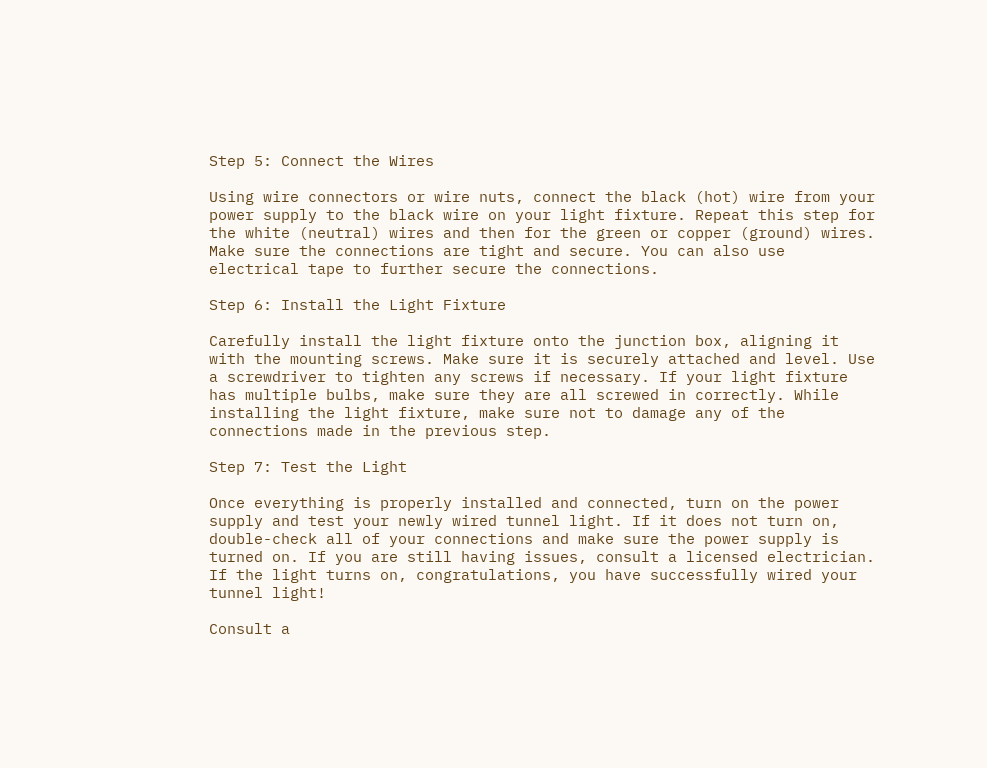Step 5: Connect the Wires

Using wire connectors or wire nuts, connect the black (hot) wire from your power supply to the black wire on your light fixture. Repeat this step for the white (neutral) wires and then for the green or copper (ground) wires. Make sure the connections are tight and secure. You can also use electrical tape to further secure the connections.

Step 6: Install the Light Fixture

Carefully install the light fixture onto the junction box, aligning it with the mounting screws. Make sure it is securely attached and level. Use a screwdriver to tighten any screws if necessary. If your light fixture has multiple bulbs, make sure they are all screwed in correctly. While installing the light fixture, make sure not to damage any of the connections made in the previous step.

Step 7: Test the Light

Once everything is properly installed and connected, turn on the power supply and test your newly wired tunnel light. If it does not turn on, double-check all of your connections and make sure the power supply is turned on. If you are still having issues, consult a licensed electrician. If the light turns on, congratulations, you have successfully wired your tunnel light!

Consult a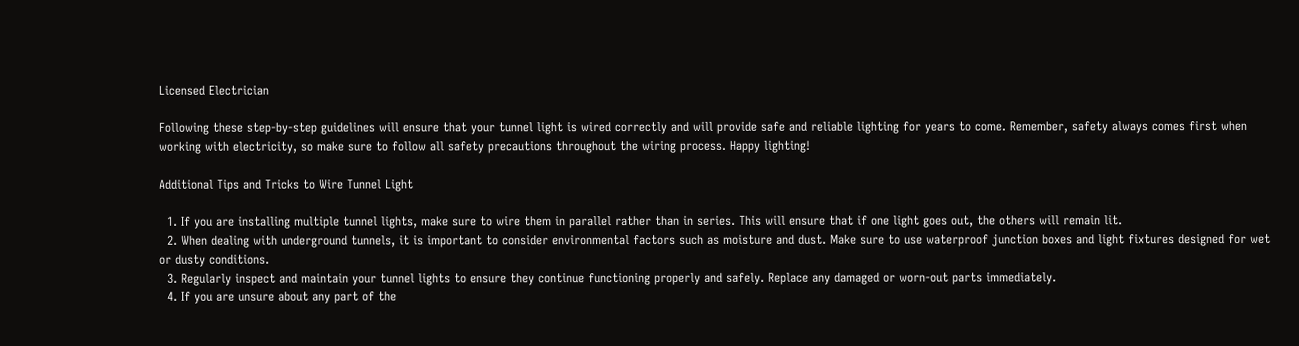Licensed Electrician

Following these step-by-step guidelines will ensure that your tunnel light is wired correctly and will provide safe and reliable lighting for years to come. Remember, safety always comes first when working with electricity, so make sure to follow all safety precautions throughout the wiring process. Happy lighting!

Additional Tips and Tricks to Wire Tunnel Light

  1. If you are installing multiple tunnel lights, make sure to wire them in parallel rather than in series. This will ensure that if one light goes out, the others will remain lit.
  2. When dealing with underground tunnels, it is important to consider environmental factors such as moisture and dust. Make sure to use waterproof junction boxes and light fixtures designed for wet or dusty conditions.
  3. Regularly inspect and maintain your tunnel lights to ensure they continue functioning properly and safely. Replace any damaged or worn-out parts immediately.
  4. If you are unsure about any part of the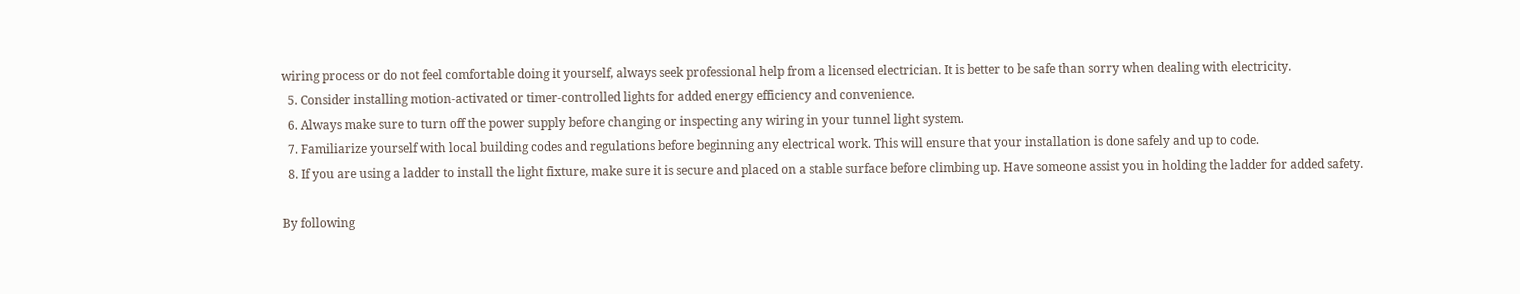wiring process or do not feel comfortable doing it yourself, always seek professional help from a licensed electrician. It is better to be safe than sorry when dealing with electricity.
  5. Consider installing motion-activated or timer-controlled lights for added energy efficiency and convenience.
  6. Always make sure to turn off the power supply before changing or inspecting any wiring in your tunnel light system.
  7. Familiarize yourself with local building codes and regulations before beginning any electrical work. This will ensure that your installation is done safely and up to code.
  8. If you are using a ladder to install the light fixture, make sure it is secure and placed on a stable surface before climbing up. Have someone assist you in holding the ladder for added safety.

By following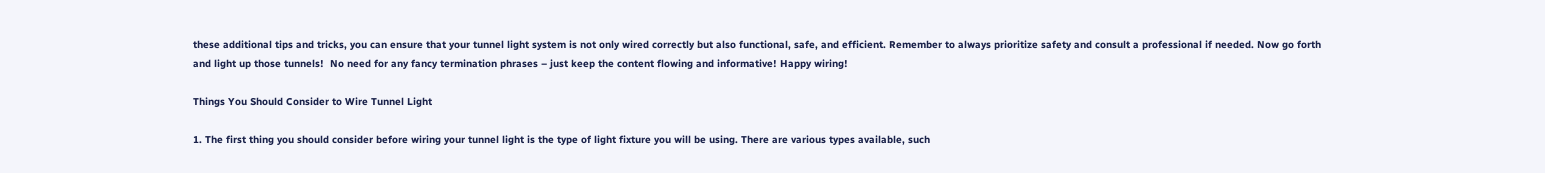these additional tips and tricks, you can ensure that your tunnel light system is not only wired correctly but also functional, safe, and efficient. Remember to always prioritize safety and consult a professional if needed. Now go forth and light up those tunnels!  No need for any fancy termination phrases – just keep the content flowing and informative! Happy wiring!

Things You Should Consider to Wire Tunnel Light

1. The first thing you should consider before wiring your tunnel light is the type of light fixture you will be using. There are various types available, such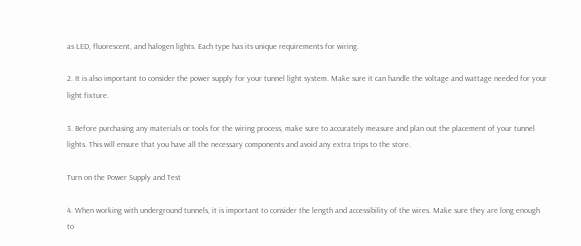as LED, fluorescent, and halogen lights. Each type has its unique requirements for wiring.

2. It is also important to consider the power supply for your tunnel light system. Make sure it can handle the voltage and wattage needed for your light fixture.

3. Before purchasing any materials or tools for the wiring process, make sure to accurately measure and plan out the placement of your tunnel lights. This will ensure that you have all the necessary components and avoid any extra trips to the store.

Turn on the Power Supply and Test

4. When working with underground tunnels, it is important to consider the length and accessibility of the wires. Make sure they are long enough to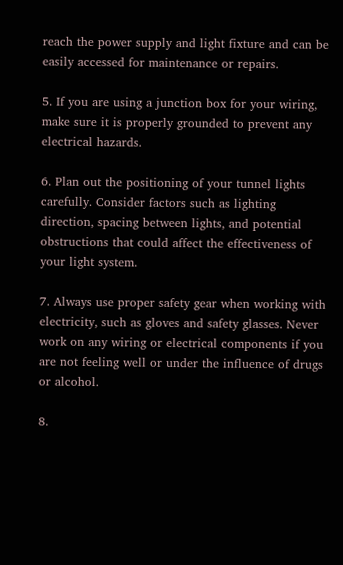reach the power supply and light fixture and can be easily accessed for maintenance or repairs.

5. If you are using a junction box for your wiring, make sure it is properly grounded to prevent any electrical hazards.

6. Plan out the positioning of your tunnel lights carefully. Consider factors such as lighting direction, spacing between lights, and potential obstructions that could affect the effectiveness of your light system.

7. Always use proper safety gear when working with electricity, such as gloves and safety glasses. Never work on any wiring or electrical components if you are not feeling well or under the influence of drugs or alcohol.

8.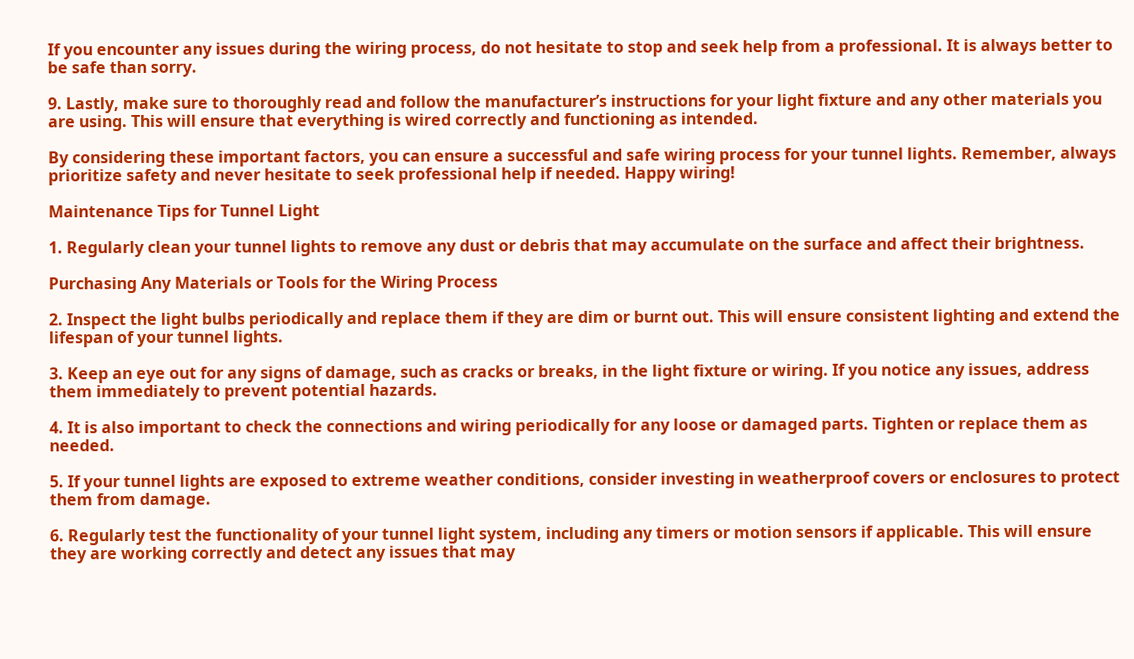If you encounter any issues during the wiring process, do not hesitate to stop and seek help from a professional. It is always better to be safe than sorry.

9. Lastly, make sure to thoroughly read and follow the manufacturer’s instructions for your light fixture and any other materials you are using. This will ensure that everything is wired correctly and functioning as intended.

By considering these important factors, you can ensure a successful and safe wiring process for your tunnel lights. Remember, always prioritize safety and never hesitate to seek professional help if needed. Happy wiring!

Maintenance Tips for Tunnel Light

1. Regularly clean your tunnel lights to remove any dust or debris that may accumulate on the surface and affect their brightness.

Purchasing Any Materials or Tools for the Wiring Process

2. Inspect the light bulbs periodically and replace them if they are dim or burnt out. This will ensure consistent lighting and extend the lifespan of your tunnel lights.

3. Keep an eye out for any signs of damage, such as cracks or breaks, in the light fixture or wiring. If you notice any issues, address them immediately to prevent potential hazards.

4. It is also important to check the connections and wiring periodically for any loose or damaged parts. Tighten or replace them as needed.

5. If your tunnel lights are exposed to extreme weather conditions, consider investing in weatherproof covers or enclosures to protect them from damage.

6. Regularly test the functionality of your tunnel light system, including any timers or motion sensors if applicable. This will ensure they are working correctly and detect any issues that may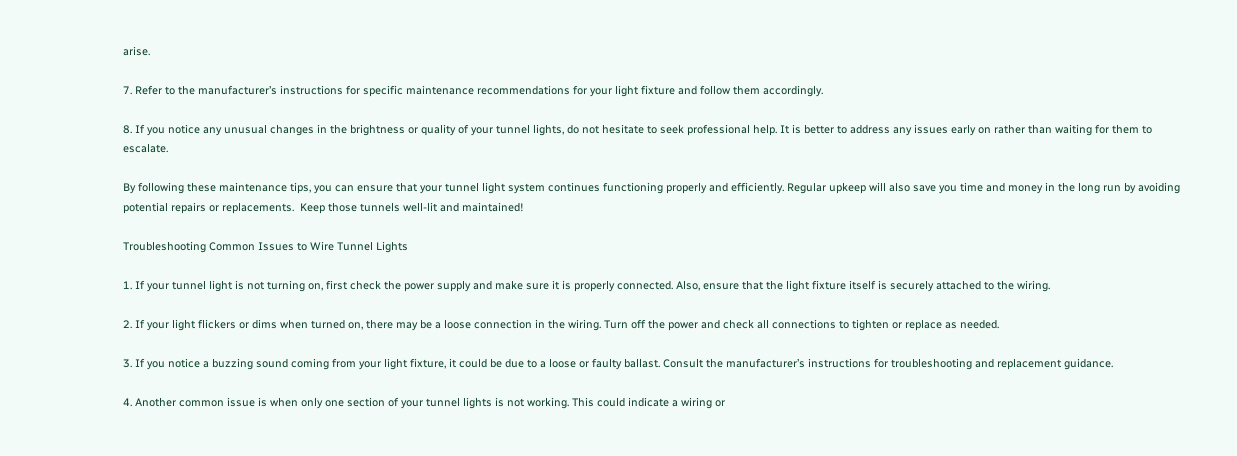arise.

7. Refer to the manufacturer’s instructions for specific maintenance recommendations for your light fixture and follow them accordingly.

8. If you notice any unusual changes in the brightness or quality of your tunnel lights, do not hesitate to seek professional help. It is better to address any issues early on rather than waiting for them to escalate.

By following these maintenance tips, you can ensure that your tunnel light system continues functioning properly and efficiently. Regular upkeep will also save you time and money in the long run by avoiding potential repairs or replacements.  Keep those tunnels well-lit and maintained!

Troubleshooting Common Issues to Wire Tunnel Lights

1. If your tunnel light is not turning on, first check the power supply and make sure it is properly connected. Also, ensure that the light fixture itself is securely attached to the wiring.

2. If your light flickers or dims when turned on, there may be a loose connection in the wiring. Turn off the power and check all connections to tighten or replace as needed.

3. If you notice a buzzing sound coming from your light fixture, it could be due to a loose or faulty ballast. Consult the manufacturer’s instructions for troubleshooting and replacement guidance.

4. Another common issue is when only one section of your tunnel lights is not working. This could indicate a wiring or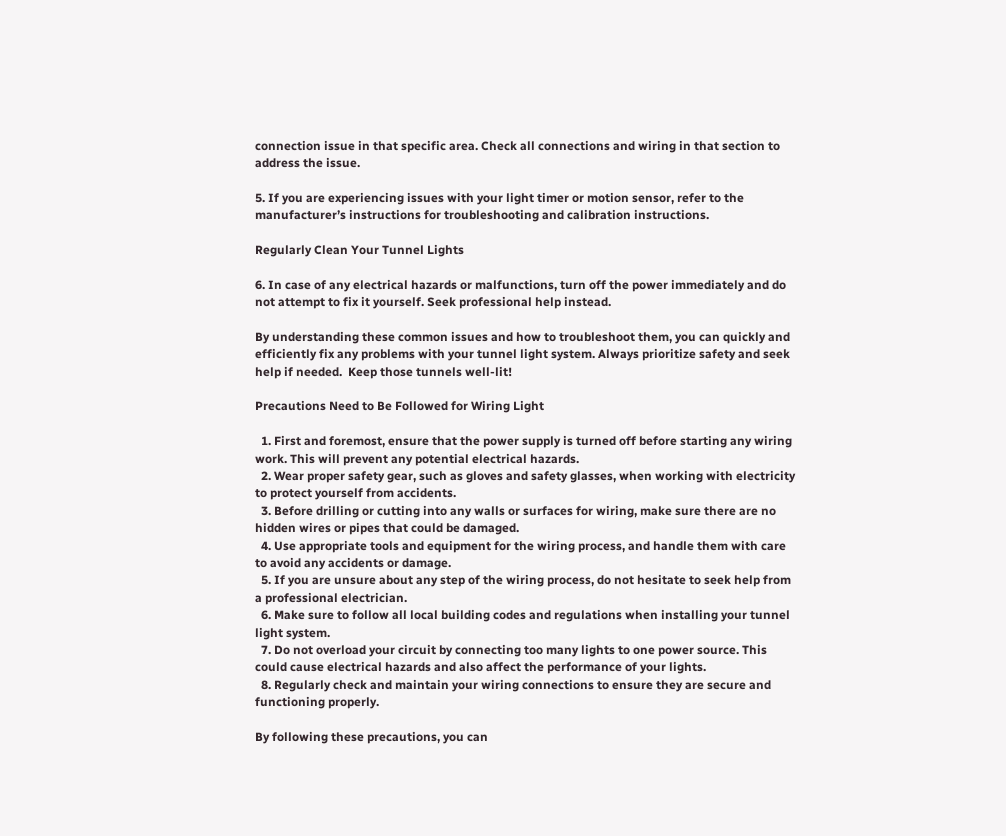connection issue in that specific area. Check all connections and wiring in that section to address the issue.

5. If you are experiencing issues with your light timer or motion sensor, refer to the manufacturer’s instructions for troubleshooting and calibration instructions.

Regularly Clean Your Tunnel Lights

6. In case of any electrical hazards or malfunctions, turn off the power immediately and do not attempt to fix it yourself. Seek professional help instead.

By understanding these common issues and how to troubleshoot them, you can quickly and efficiently fix any problems with your tunnel light system. Always prioritize safety and seek help if needed.  Keep those tunnels well-lit!

Precautions Need to Be Followed for Wiring Light

  1. First and foremost, ensure that the power supply is turned off before starting any wiring work. This will prevent any potential electrical hazards.
  2. Wear proper safety gear, such as gloves and safety glasses, when working with electricity to protect yourself from accidents.
  3. Before drilling or cutting into any walls or surfaces for wiring, make sure there are no hidden wires or pipes that could be damaged.
  4. Use appropriate tools and equipment for the wiring process, and handle them with care to avoid any accidents or damage.
  5. If you are unsure about any step of the wiring process, do not hesitate to seek help from a professional electrician.
  6. Make sure to follow all local building codes and regulations when installing your tunnel light system.
  7. Do not overload your circuit by connecting too many lights to one power source. This could cause electrical hazards and also affect the performance of your lights.
  8. Regularly check and maintain your wiring connections to ensure they are secure and functioning properly.

By following these precautions, you can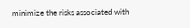minimize the risks associated with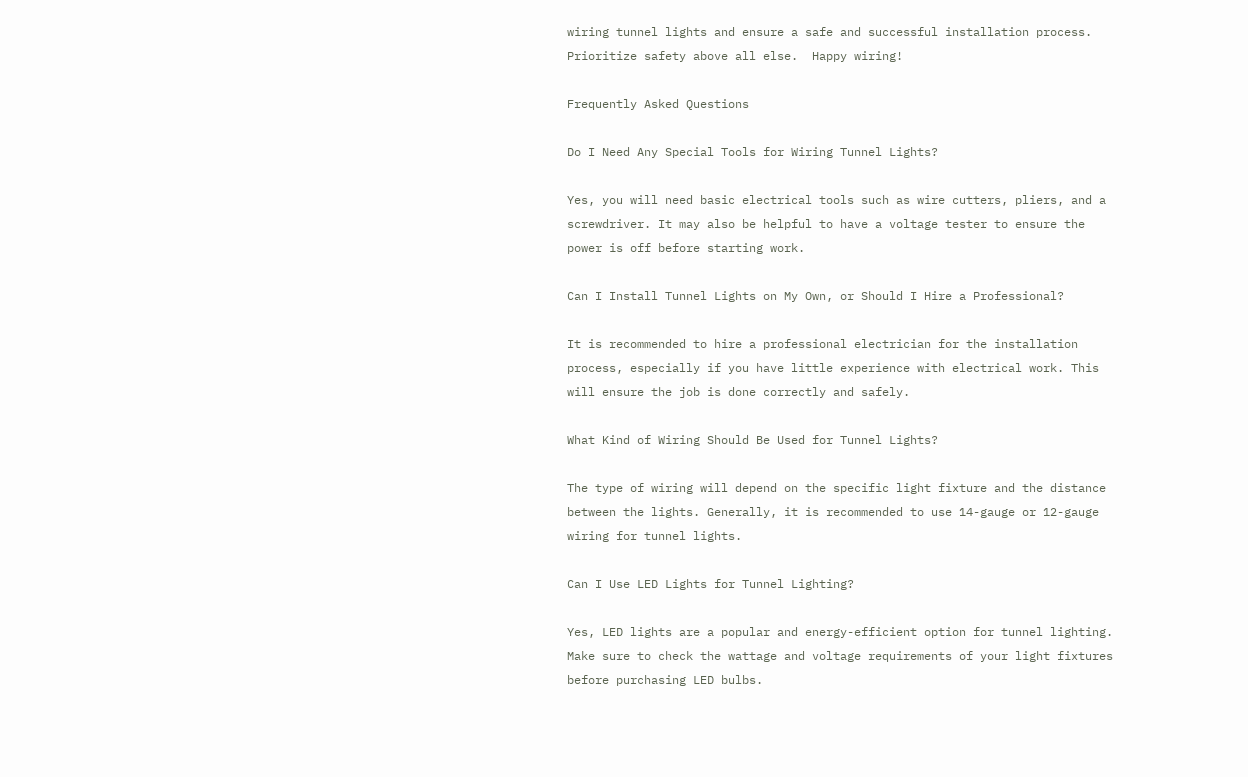wiring tunnel lights and ensure a safe and successful installation process. Prioritize safety above all else.  Happy wiring!

Frequently Asked Questions

Do I Need Any Special Tools for Wiring Tunnel Lights?

Yes, you will need basic electrical tools such as wire cutters, pliers, and a screwdriver. It may also be helpful to have a voltage tester to ensure the power is off before starting work.

Can I Install Tunnel Lights on My Own, or Should I Hire a Professional?

It is recommended to hire a professional electrician for the installation process, especially if you have little experience with electrical work. This will ensure the job is done correctly and safely.

What Kind of Wiring Should Be Used for Tunnel Lights?

The type of wiring will depend on the specific light fixture and the distance between the lights. Generally, it is recommended to use 14-gauge or 12-gauge wiring for tunnel lights.

Can I Use LED Lights for Tunnel Lighting?

Yes, LED lights are a popular and energy-efficient option for tunnel lighting. Make sure to check the wattage and voltage requirements of your light fixtures before purchasing LED bulbs.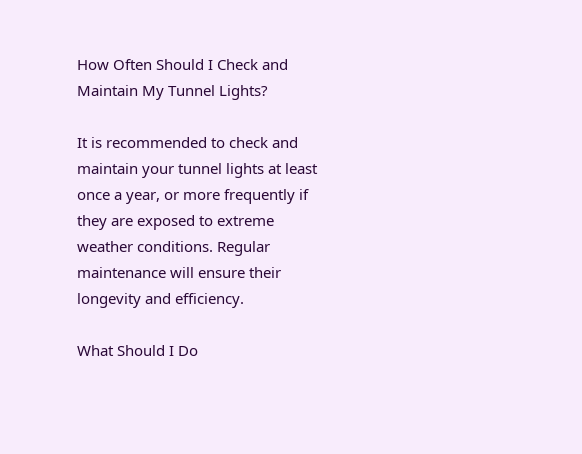How Often Should I Check and Maintain My Tunnel Lights?

It is recommended to check and maintain your tunnel lights at least once a year, or more frequently if they are exposed to extreme weather conditions. Regular maintenance will ensure their longevity and efficiency.

What Should I Do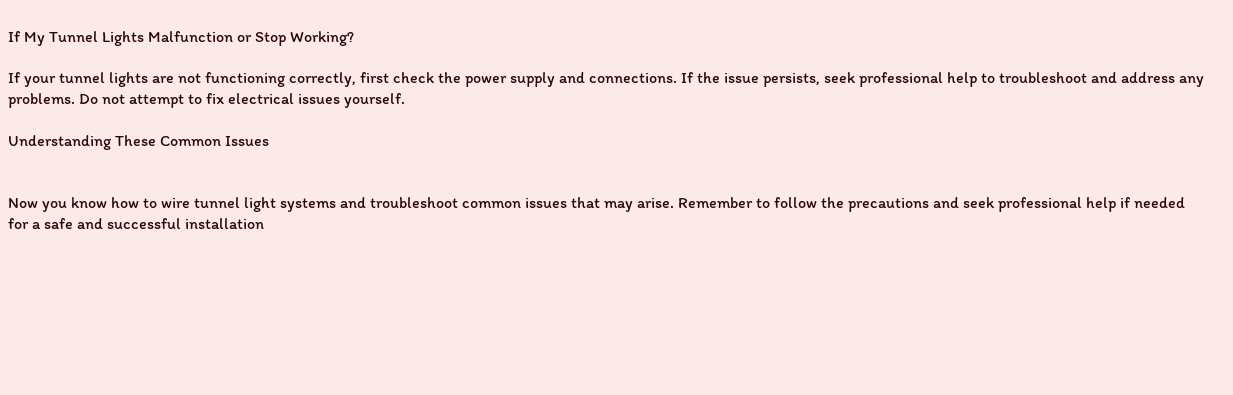If My Tunnel Lights Malfunction or Stop Working?

If your tunnel lights are not functioning correctly, first check the power supply and connections. If the issue persists, seek professional help to troubleshoot and address any problems. Do not attempt to fix electrical issues yourself.

Understanding These Common Issues


Now you know how to wire tunnel light systems and troubleshoot common issues that may arise. Remember to follow the precautions and seek professional help if needed for a safe and successful installation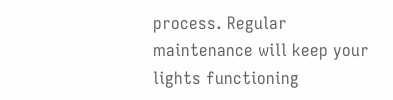process. Regular maintenance will keep your lights functioning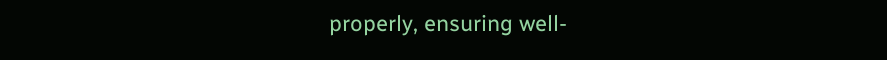properly, ensuring well-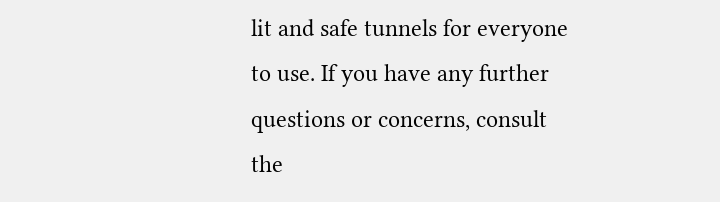lit and safe tunnels for everyone to use. If you have any further questions or concerns, consult the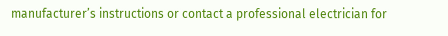manufacturer’s instructions or contact a professional electrician for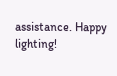assistance. Happy lighting!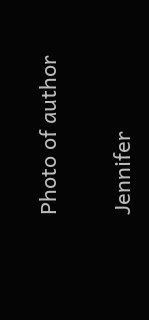Photo of author

Jennifer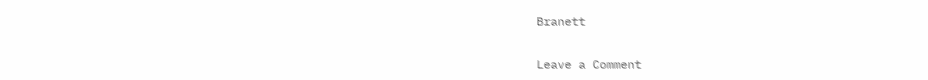Branett

Leave a Comment